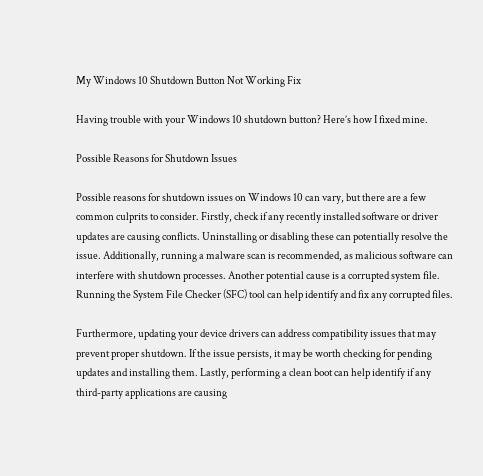My Windows 10 Shutdown Button Not Working Fix

Having trouble with your Windows 10 shutdown button? Here’s how I fixed mine.

Possible Reasons for Shutdown Issues

Possible reasons for shutdown issues on Windows 10 can vary, but there are a few common culprits to consider. Firstly, check if any recently installed software or driver updates are causing conflicts. Uninstalling or disabling these can potentially resolve the issue. Additionally, running a malware scan is recommended, as malicious software can interfere with shutdown processes. Another potential cause is a corrupted system file. Running the System File Checker (SFC) tool can help identify and fix any corrupted files.

Furthermore, updating your device drivers can address compatibility issues that may prevent proper shutdown. If the issue persists, it may be worth checking for pending updates and installing them. Lastly, performing a clean boot can help identify if any third-party applications are causing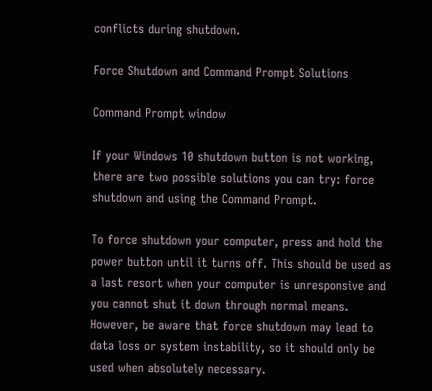conflicts during shutdown.

Force Shutdown and Command Prompt Solutions

Command Prompt window

If your Windows 10 shutdown button is not working, there are two possible solutions you can try: force shutdown and using the Command Prompt.

To force shutdown your computer, press and hold the power button until it turns off. This should be used as a last resort when your computer is unresponsive and you cannot shut it down through normal means. However, be aware that force shutdown may lead to data loss or system instability, so it should only be used when absolutely necessary.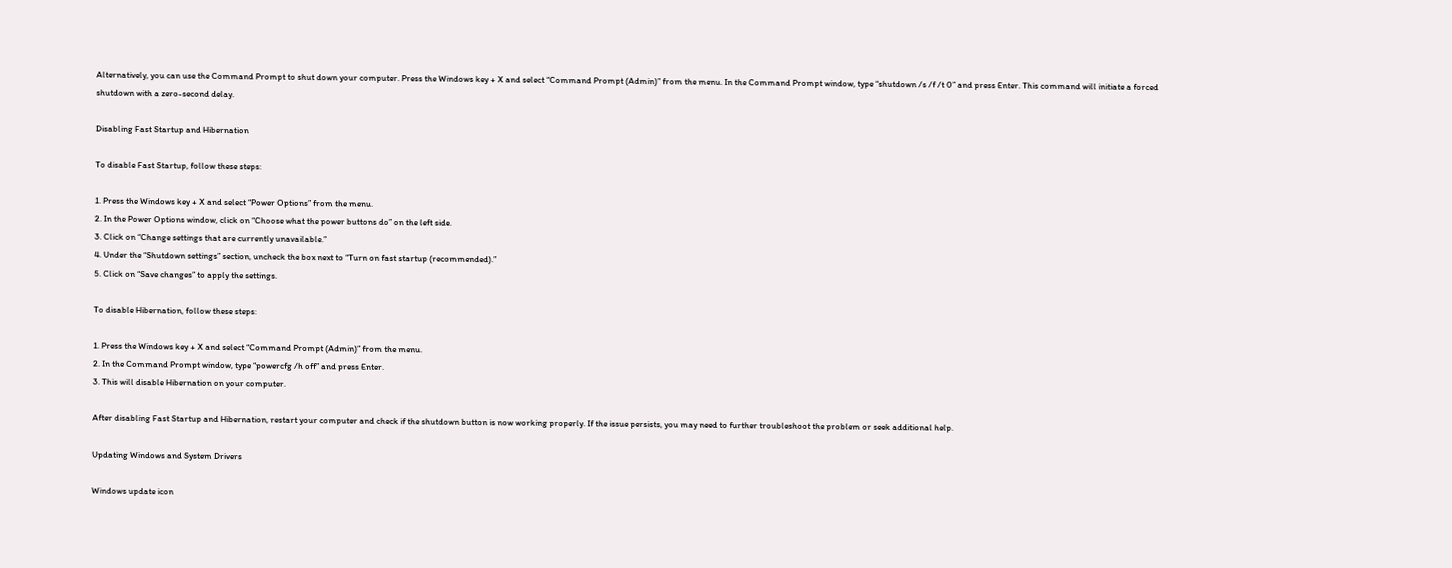Alternatively, you can use the Command Prompt to shut down your computer. Press the Windows key + X and select “Command Prompt (Admin)” from the menu. In the Command Prompt window, type “shutdown /s /f /t 0” and press Enter. This command will initiate a forced shutdown with a zero-second delay.

Disabling Fast Startup and Hibernation

To disable Fast Startup, follow these steps:

1. Press the Windows key + X and select “Power Options” from the menu.
2. In the Power Options window, click on “Choose what the power buttons do” on the left side.
3. Click on “Change settings that are currently unavailable.”
4. Under the “Shutdown settings” section, uncheck the box next to “Turn on fast startup (recommended).”
5. Click on “Save changes” to apply the settings.

To disable Hibernation, follow these steps:

1. Press the Windows key + X and select “Command Prompt (Admin)” from the menu.
2. In the Command Prompt window, type “powercfg /h off” and press Enter.
3. This will disable Hibernation on your computer.

After disabling Fast Startup and Hibernation, restart your computer and check if the shutdown button is now working properly. If the issue persists, you may need to further troubleshoot the problem or seek additional help.

Updating Windows and System Drivers

Windows update icon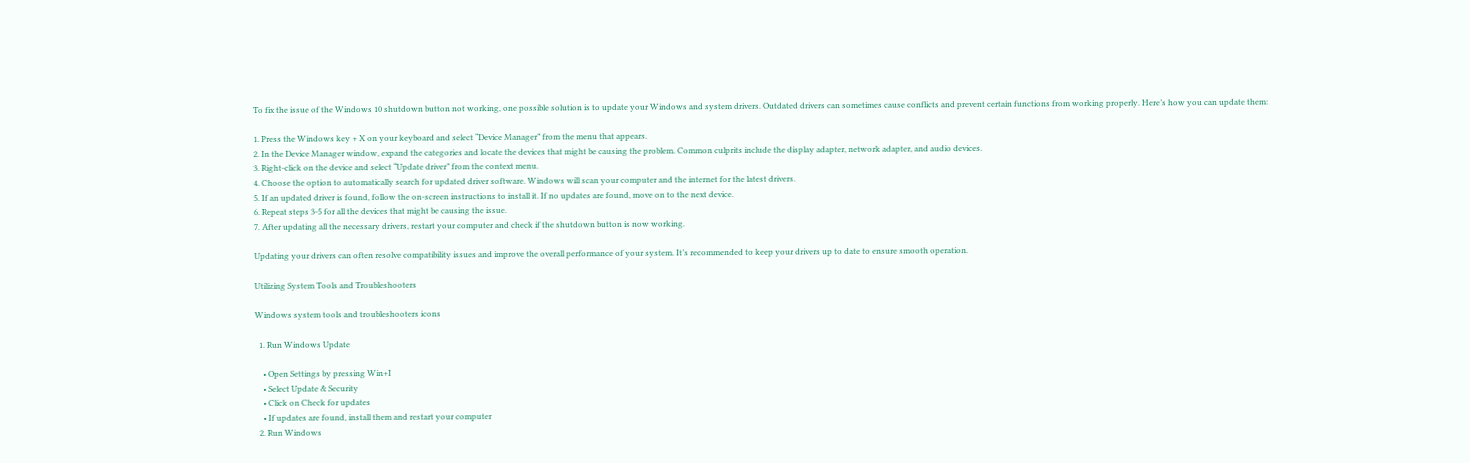To fix the issue of the Windows 10 shutdown button not working, one possible solution is to update your Windows and system drivers. Outdated drivers can sometimes cause conflicts and prevent certain functions from working properly. Here’s how you can update them:

1. Press the Windows key + X on your keyboard and select “Device Manager” from the menu that appears.
2. In the Device Manager window, expand the categories and locate the devices that might be causing the problem. Common culprits include the display adapter, network adapter, and audio devices.
3. Right-click on the device and select “Update driver” from the context menu.
4. Choose the option to automatically search for updated driver software. Windows will scan your computer and the internet for the latest drivers.
5. If an updated driver is found, follow the on-screen instructions to install it. If no updates are found, move on to the next device.
6. Repeat steps 3-5 for all the devices that might be causing the issue.
7. After updating all the necessary drivers, restart your computer and check if the shutdown button is now working.

Updating your drivers can often resolve compatibility issues and improve the overall performance of your system. It’s recommended to keep your drivers up to date to ensure smooth operation.

Utilizing System Tools and Troubleshooters

Windows system tools and troubleshooters icons

  1. Run Windows Update

    • Open Settings by pressing Win+I
    • Select Update & Security
    • Click on Check for updates
    • If updates are found, install them and restart your computer
  2. Run Windows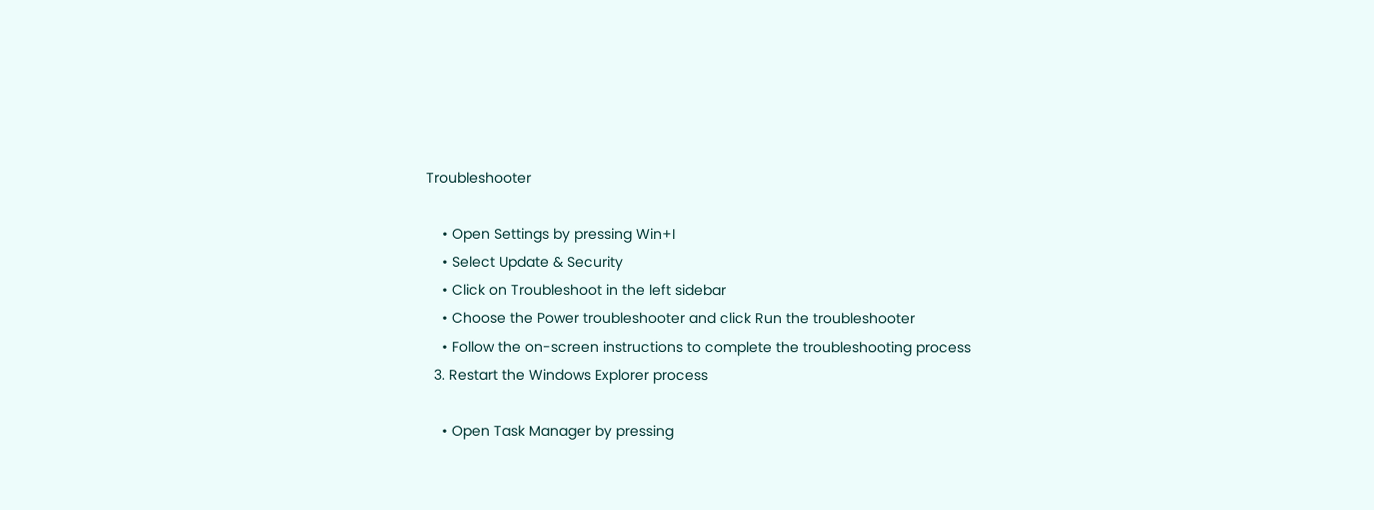Troubleshooter

    • Open Settings by pressing Win+I
    • Select Update & Security
    • Click on Troubleshoot in the left sidebar
    • Choose the Power troubleshooter and click Run the troubleshooter
    • Follow the on-screen instructions to complete the troubleshooting process
  3. Restart the Windows Explorer process

    • Open Task Manager by pressing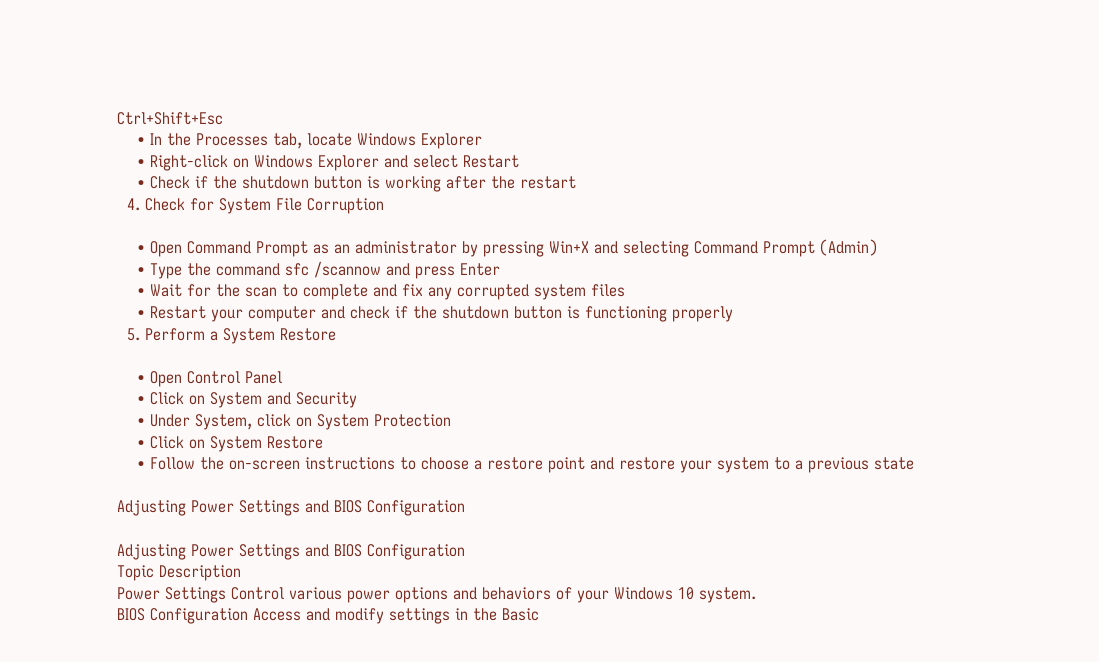Ctrl+Shift+Esc
    • In the Processes tab, locate Windows Explorer
    • Right-click on Windows Explorer and select Restart
    • Check if the shutdown button is working after the restart
  4. Check for System File Corruption

    • Open Command Prompt as an administrator by pressing Win+X and selecting Command Prompt (Admin)
    • Type the command sfc /scannow and press Enter
    • Wait for the scan to complete and fix any corrupted system files
    • Restart your computer and check if the shutdown button is functioning properly
  5. Perform a System Restore

    • Open Control Panel
    • Click on System and Security
    • Under System, click on System Protection
    • Click on System Restore
    • Follow the on-screen instructions to choose a restore point and restore your system to a previous state

Adjusting Power Settings and BIOS Configuration

Adjusting Power Settings and BIOS Configuration
Topic Description
Power Settings Control various power options and behaviors of your Windows 10 system.
BIOS Configuration Access and modify settings in the Basic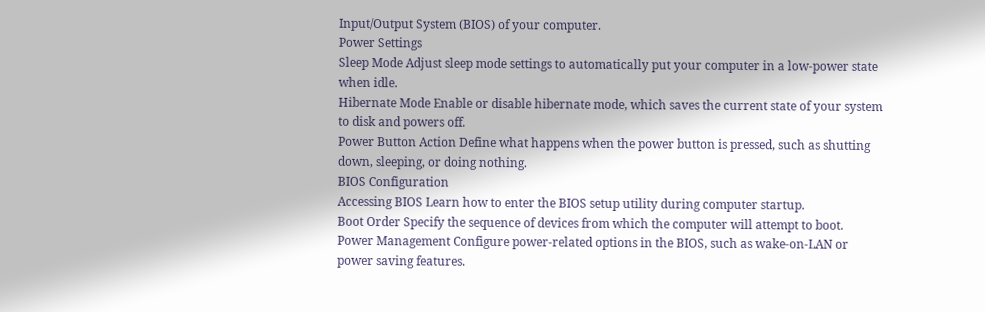Input/Output System (BIOS) of your computer.
Power Settings
Sleep Mode Adjust sleep mode settings to automatically put your computer in a low-power state when idle.
Hibernate Mode Enable or disable hibernate mode, which saves the current state of your system to disk and powers off.
Power Button Action Define what happens when the power button is pressed, such as shutting down, sleeping, or doing nothing.
BIOS Configuration
Accessing BIOS Learn how to enter the BIOS setup utility during computer startup.
Boot Order Specify the sequence of devices from which the computer will attempt to boot.
Power Management Configure power-related options in the BIOS, such as wake-on-LAN or power saving features.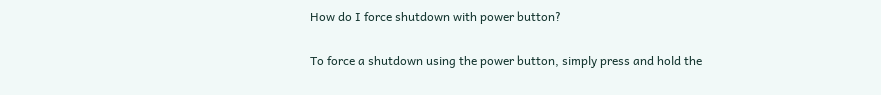How do I force shutdown with power button?

To force a shutdown using the power button, simply press and hold the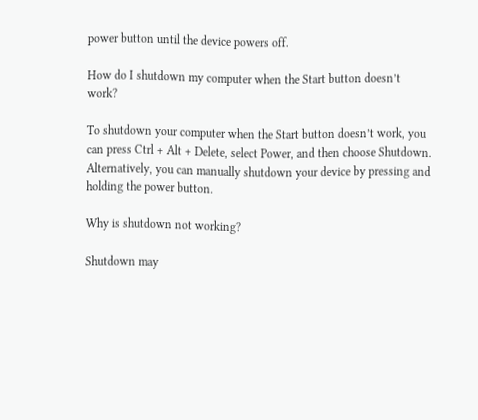power button until the device powers off.

How do I shutdown my computer when the Start button doesn’t work?

To shutdown your computer when the Start button doesn’t work, you can press Ctrl + Alt + Delete, select Power, and then choose Shutdown. Alternatively, you can manually shutdown your device by pressing and holding the power button.

Why is shutdown not working?

Shutdown may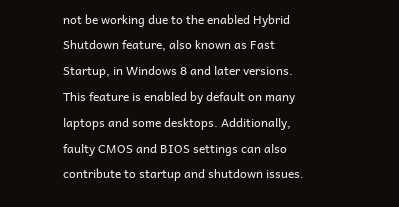not be working due to the enabled Hybrid Shutdown feature, also known as Fast Startup, in Windows 8 and later versions. This feature is enabled by default on many laptops and some desktops. Additionally, faulty CMOS and BIOS settings can also contribute to startup and shutdown issues.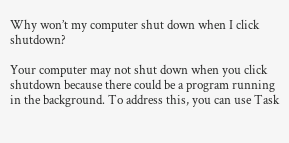Why won’t my computer shut down when I click shutdown?

Your computer may not shut down when you click shutdown because there could be a program running in the background. To address this, you can use Task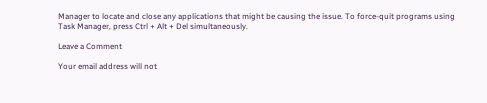Manager to locate and close any applications that might be causing the issue. To force-quit programs using Task Manager, press Ctrl + Alt + Del simultaneously.

Leave a Comment

Your email address will not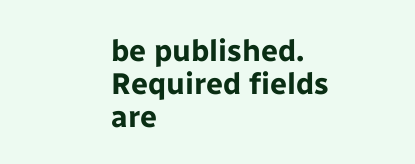be published. Required fields are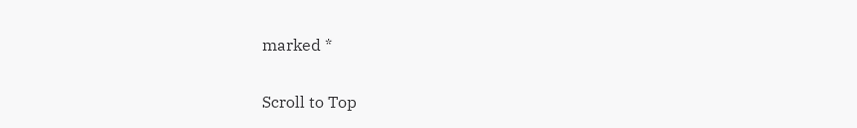marked *

Scroll to Top